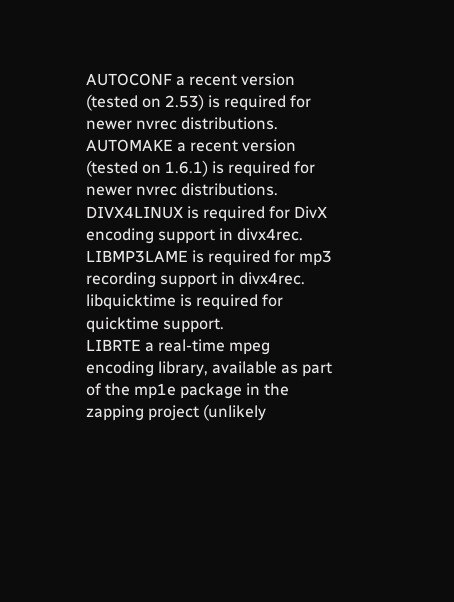AUTOCONF a recent version (tested on 2.53) is required for newer nvrec distributions.
AUTOMAKE a recent version (tested on 1.6.1) is required for newer nvrec distributions.
DIVX4LINUX is required for DivX encoding support in divx4rec.
LIBMP3LAME is required for mp3 recording support in divx4rec.
libquicktime is required for quicktime support.
LIBRTE a real-time mpeg encoding library, available as part of the mp1e package in the zapping project (unlikely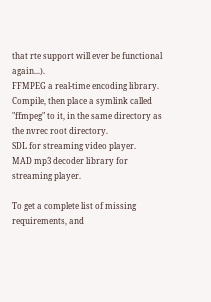that rte support will ever be functional again...).
FFMPEG a real-time encoding library. Compile, then place a symlink called "ffmpeg" to it, in the same directory as the nvrec root directory.
SDL for streaming video player.
MAD mp3 decoder library for streaming player.

To get a complete list of missing requirements, and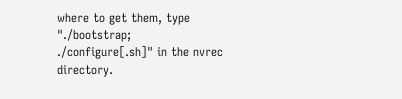where to get them, type "./bootstrap; ./configure[.sh]" in the nvrec directory.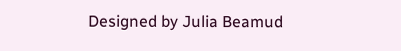Designed by Julia Beamud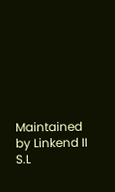Maintained by Linkend II S.L